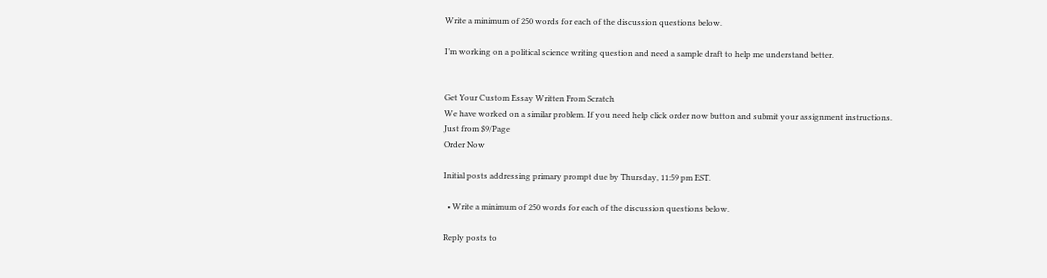Write a minimum of 250 words for each of the discussion questions below.

I’m working on a political science writing question and need a sample draft to help me understand better.


Get Your Custom Essay Written From Scratch
We have worked on a similar problem. If you need help click order now button and submit your assignment instructions.
Just from $9/Page
Order Now

Initial posts addressing primary prompt due by Thursday, 11:59 pm EST.

  • Write a minimum of 250 words for each of the discussion questions below.

Reply posts to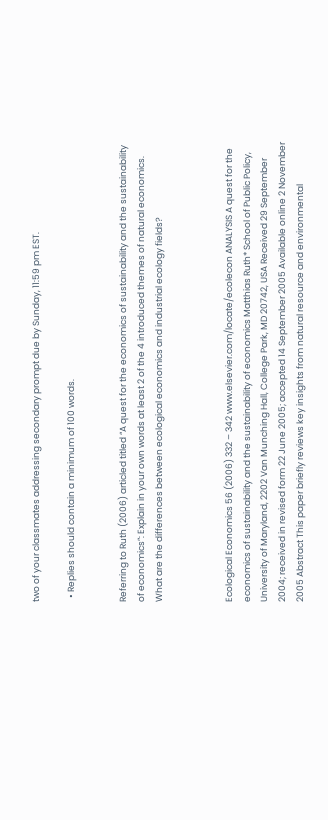two of your classmates addressing secondary prompt due by Sunday, 11:59 pm EST.

  • Replies should contain a minimum of 100 words.


Referring to Ruth (2006) articled titled “A quest for the economics of sustainability and the sustainability of economics”: Explain in your own words at least 2 of the 4 introduced themes of natural economics. What are the differences between ecological economics and industrial ecology fields?



Ecological Economics 56 (2006) 332 – 342 www.elsevier.com/locate/ecolecon ANALYSIS A quest for the economics of sustainability and the sustainability of economics Matthias Ruth* School of Public Policy, University of Maryland, 2202 Van Munching Hall, College Park, MD 20742, USA Received 29 September 2004; received in revised form 22 June 2005; accepted 14 September 2005 Available online 2 November 2005 Abstract This paper briefly reviews key insights from natural resource and environmental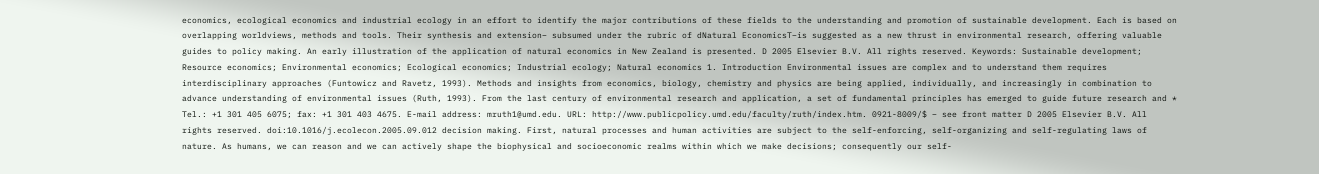economics, ecological economics and industrial ecology in an effort to identify the major contributions of these fields to the understanding and promotion of sustainable development. Each is based on overlapping worldviews, methods and tools. Their synthesis and extension– subsumed under the rubric of dNatural EconomicsT–is suggested as a new thrust in environmental research, offering valuable guides to policy making. An early illustration of the application of natural economics in New Zealand is presented. D 2005 Elsevier B.V. All rights reserved. Keywords: Sustainable development; Resource economics; Environmental economics; Ecological economics; Industrial ecology; Natural economics 1. Introduction Environmental issues are complex and to understand them requires interdisciplinary approaches (Funtowicz and Ravetz, 1993). Methods and insights from economics, biology, chemistry and physics are being applied, individually, and increasingly in combination to advance understanding of environmental issues (Ruth, 1993). From the last century of environmental research and application, a set of fundamental principles has emerged to guide future research and * Tel.: +1 301 405 6075; fax: +1 301 403 4675. E-mail address: mruth1@umd.edu. URL: http://www.publicpolicy.umd.edu/faculty/ruth/index.htm. 0921-8009/$ – see front matter D 2005 Elsevier B.V. All rights reserved. doi:10.1016/j.ecolecon.2005.09.012 decision making. First, natural processes and human activities are subject to the self-enforcing, self-organizing and self-regulating laws of nature. As humans, we can reason and we can actively shape the biophysical and socioeconomic realms within which we make decisions; consequently our self-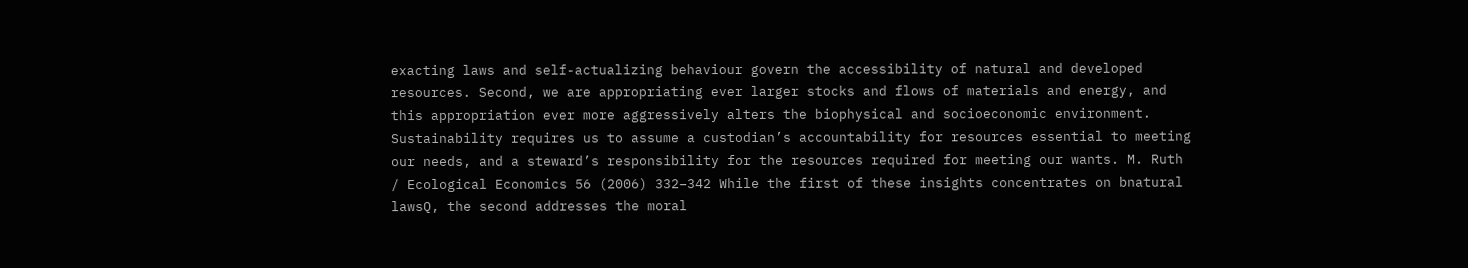exacting laws and self-actualizing behaviour govern the accessibility of natural and developed resources. Second, we are appropriating ever larger stocks and flows of materials and energy, and this appropriation ever more aggressively alters the biophysical and socioeconomic environment. Sustainability requires us to assume a custodian’s accountability for resources essential to meeting our needs, and a steward’s responsibility for the resources required for meeting our wants. M. Ruth / Ecological Economics 56 (2006) 332–342 While the first of these insights concentrates on bnatural lawsQ, the second addresses the moral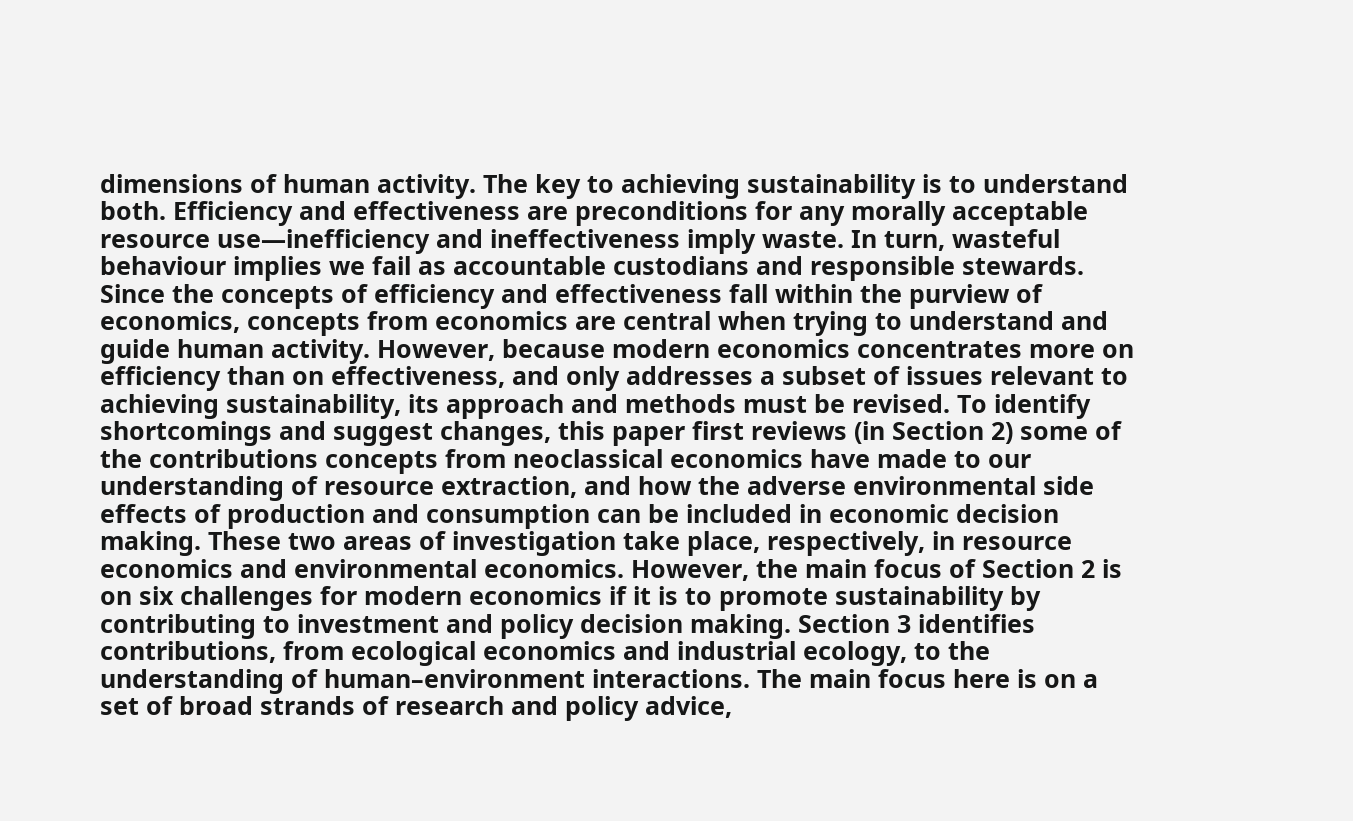dimensions of human activity. The key to achieving sustainability is to understand both. Efficiency and effectiveness are preconditions for any morally acceptable resource use—inefficiency and ineffectiveness imply waste. In turn, wasteful behaviour implies we fail as accountable custodians and responsible stewards. Since the concepts of efficiency and effectiveness fall within the purview of economics, concepts from economics are central when trying to understand and guide human activity. However, because modern economics concentrates more on efficiency than on effectiveness, and only addresses a subset of issues relevant to achieving sustainability, its approach and methods must be revised. To identify shortcomings and suggest changes, this paper first reviews (in Section 2) some of the contributions concepts from neoclassical economics have made to our understanding of resource extraction, and how the adverse environmental side effects of production and consumption can be included in economic decision making. These two areas of investigation take place, respectively, in resource economics and environmental economics. However, the main focus of Section 2 is on six challenges for modern economics if it is to promote sustainability by contributing to investment and policy decision making. Section 3 identifies contributions, from ecological economics and industrial ecology, to the understanding of human–environment interactions. The main focus here is on a set of broad strands of research and policy advice,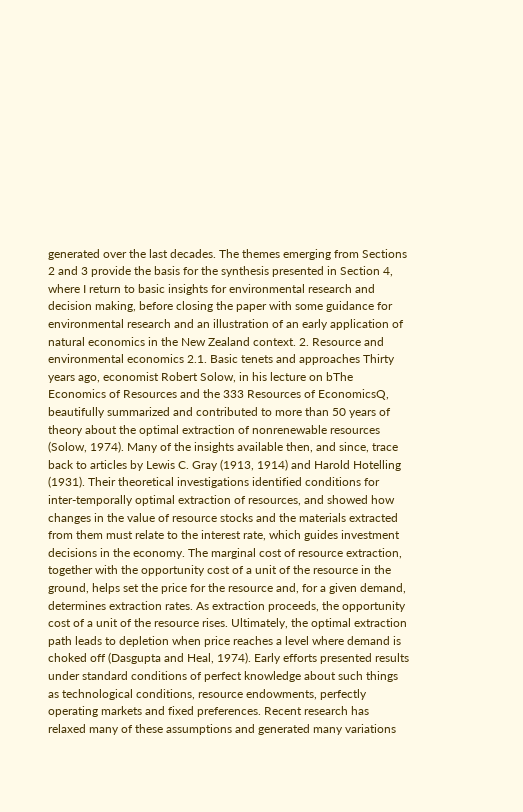generated over the last decades. The themes emerging from Sections 2 and 3 provide the basis for the synthesis presented in Section 4, where I return to basic insights for environmental research and decision making, before closing the paper with some guidance for environmental research and an illustration of an early application of natural economics in the New Zealand context. 2. Resource and environmental economics 2.1. Basic tenets and approaches Thirty years ago, economist Robert Solow, in his lecture on bThe Economics of Resources and the 333 Resources of EconomicsQ, beautifully summarized and contributed to more than 50 years of theory about the optimal extraction of nonrenewable resources (Solow, 1974). Many of the insights available then, and since, trace back to articles by Lewis C. Gray (1913, 1914) and Harold Hotelling (1931). Their theoretical investigations identified conditions for inter-temporally optimal extraction of resources, and showed how changes in the value of resource stocks and the materials extracted from them must relate to the interest rate, which guides investment decisions in the economy. The marginal cost of resource extraction, together with the opportunity cost of a unit of the resource in the ground, helps set the price for the resource and, for a given demand, determines extraction rates. As extraction proceeds, the opportunity cost of a unit of the resource rises. Ultimately, the optimal extraction path leads to depletion when price reaches a level where demand is choked off (Dasgupta and Heal, 1974). Early efforts presented results under standard conditions of perfect knowledge about such things as technological conditions, resource endowments, perfectly operating markets and fixed preferences. Recent research has relaxed many of these assumptions and generated many variations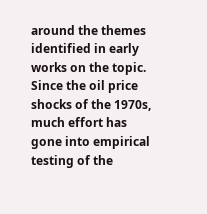around the themes identified in early works on the topic. Since the oil price shocks of the 1970s, much effort has gone into empirical testing of the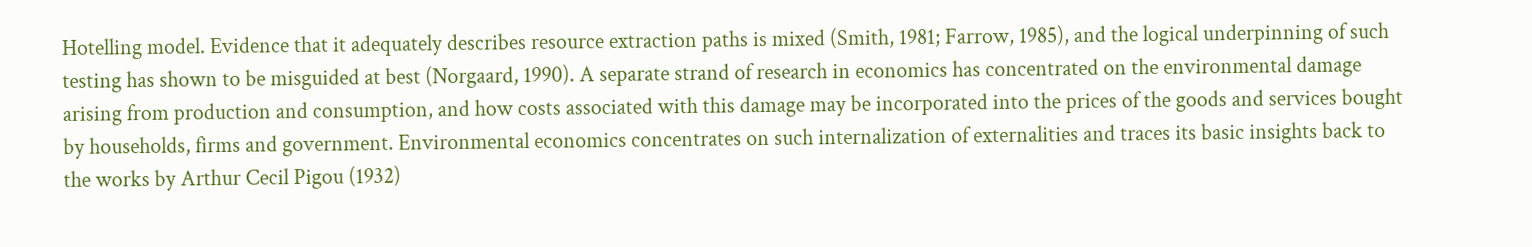Hotelling model. Evidence that it adequately describes resource extraction paths is mixed (Smith, 1981; Farrow, 1985), and the logical underpinning of such testing has shown to be misguided at best (Norgaard, 1990). A separate strand of research in economics has concentrated on the environmental damage arising from production and consumption, and how costs associated with this damage may be incorporated into the prices of the goods and services bought by households, firms and government. Environmental economics concentrates on such internalization of externalities and traces its basic insights back to the works by Arthur Cecil Pigou (1932)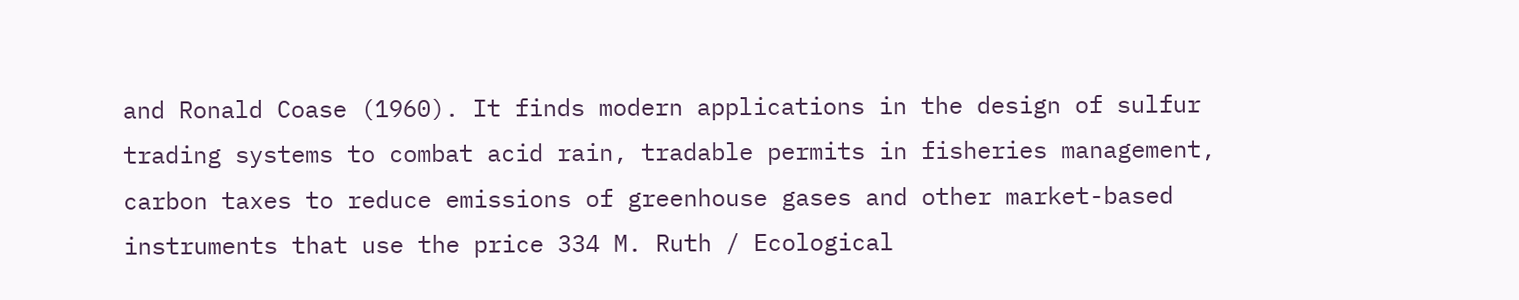and Ronald Coase (1960). It finds modern applications in the design of sulfur trading systems to combat acid rain, tradable permits in fisheries management, carbon taxes to reduce emissions of greenhouse gases and other market-based instruments that use the price 334 M. Ruth / Ecological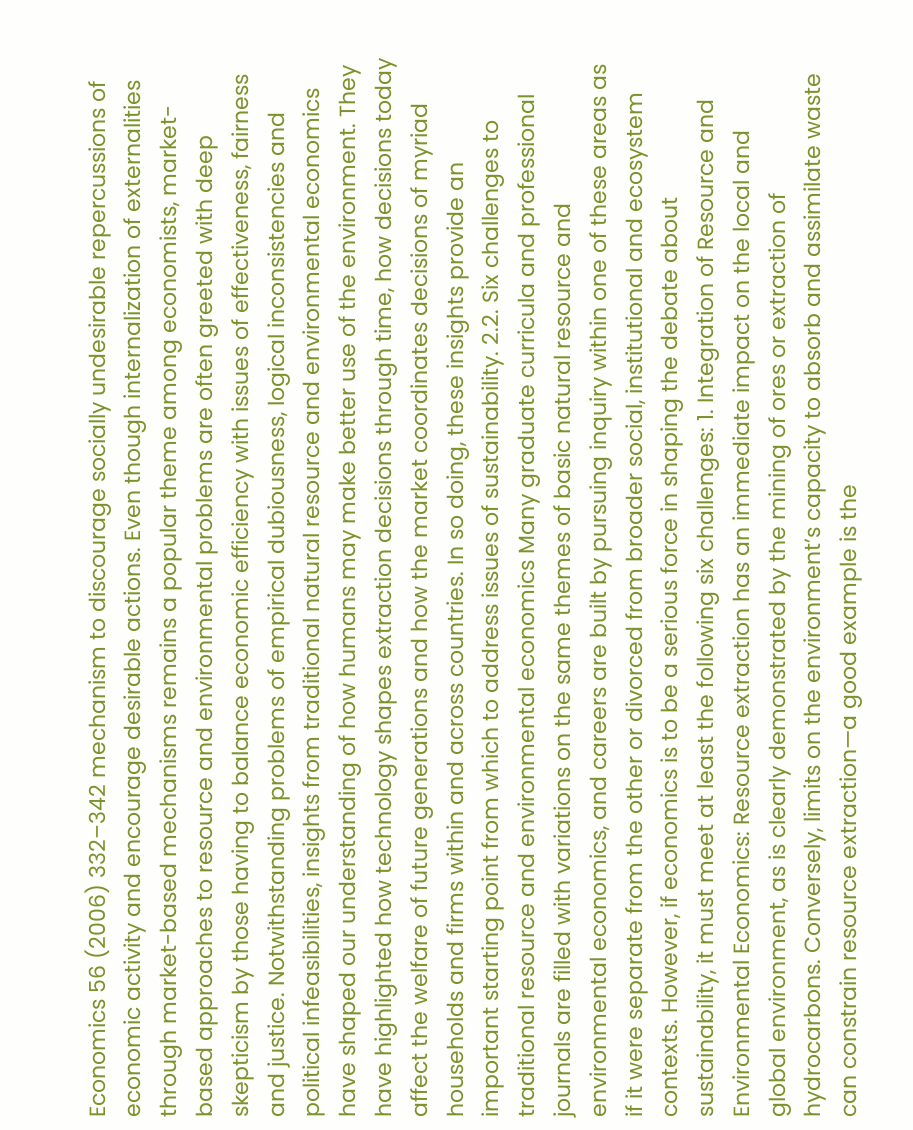Economics 56 (2006) 332–342 mechanism to discourage socially undesirable repercussions of economic activity and encourage desirable actions. Even though internalization of externalities through market-based mechanisms remains a popular theme among economists, market-based approaches to resource and environmental problems are often greeted with deep skepticism by those having to balance economic efficiency with issues of effectiveness, fairness and justice. Notwithstanding problems of empirical dubiousness, logical inconsistencies and political infeasibilities, insights from traditional natural resource and environmental economics have shaped our understanding of how humans may make better use of the environment. They have highlighted how technology shapes extraction decisions through time, how decisions today affect the welfare of future generations and how the market coordinates decisions of myriad households and firms within and across countries. In so doing, these insights provide an important starting point from which to address issues of sustainability. 2.2. Six challenges to traditional resource and environmental economics Many graduate curricula and professional journals are filled with variations on the same themes of basic natural resource and environmental economics, and careers are built by pursuing inquiry within one of these areas as if it were separate from the other or divorced from broader social, institutional and ecosystem contexts. However, if economics is to be a serious force in shaping the debate about sustainability, it must meet at least the following six challenges: 1. Integration of Resource and Environmental Economics: Resource extraction has an immediate impact on the local and global environment, as is clearly demonstrated by the mining of ores or extraction of hydrocarbons. Conversely, limits on the environment’s capacity to absorb and assimilate waste can constrain resource extraction—a good example is the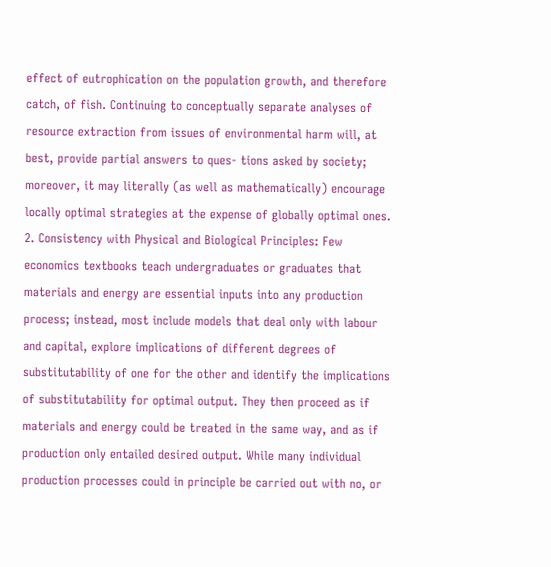effect of eutrophication on the population growth, and therefore catch, of fish. Continuing to conceptually separate analyses of resource extraction from issues of environmental harm will, at best, provide partial answers to ques- tions asked by society; moreover, it may literally (as well as mathematically) encourage locally optimal strategies at the expense of globally optimal ones. 2. Consistency with Physical and Biological Principles: Few economics textbooks teach undergraduates or graduates that materials and energy are essential inputs into any production process; instead, most include models that deal only with labour and capital, explore implications of different degrees of substitutability of one for the other and identify the implications of substitutability for optimal output. They then proceed as if materials and energy could be treated in the same way, and as if production only entailed desired output. While many individual production processes could in principle be carried out with no, or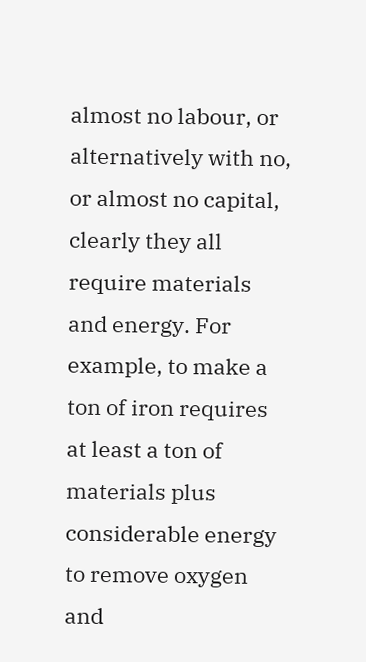almost no labour, or alternatively with no, or almost no capital, clearly they all require materials and energy. For example, to make a ton of iron requires at least a ton of materials plus considerable energy to remove oxygen and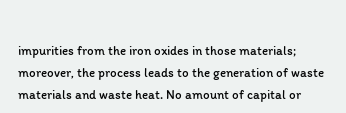impurities from the iron oxides in those materials; moreover, the process leads to the generation of waste materials and waste heat. No amount of capital or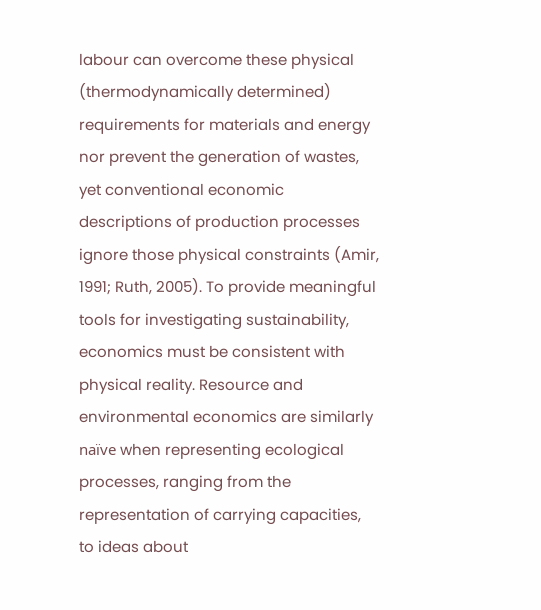labour can overcome these physical (thermodynamically determined) requirements for materials and energy nor prevent the generation of wastes, yet conventional economic descriptions of production processes ignore those physical constraints (Amir, 1991; Ruth, 2005). To provide meaningful tools for investigating sustainability, economics must be consistent with physical reality. Resource and environmental economics are similarly naı̈ve when representing ecological processes, ranging from the representation of carrying capacities, to ideas about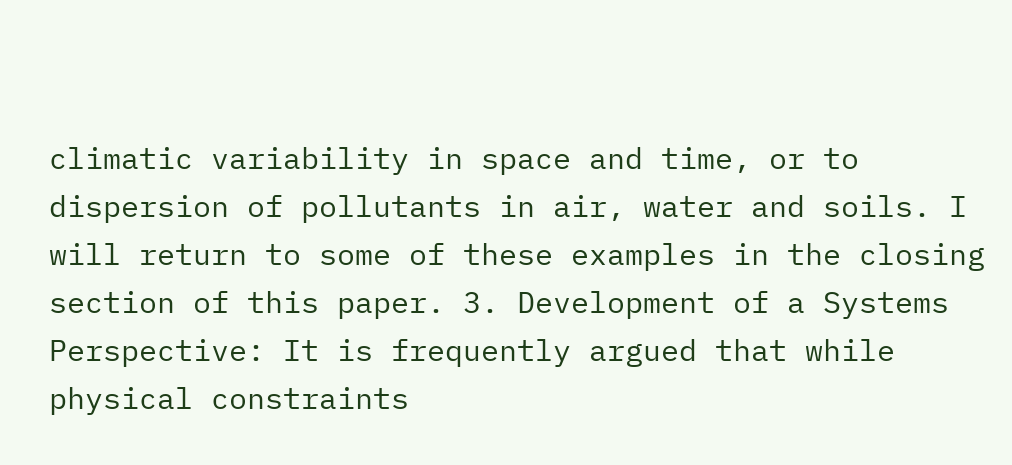climatic variability in space and time, or to dispersion of pollutants in air, water and soils. I will return to some of these examples in the closing section of this paper. 3. Development of a Systems Perspective: It is frequently argued that while physical constraints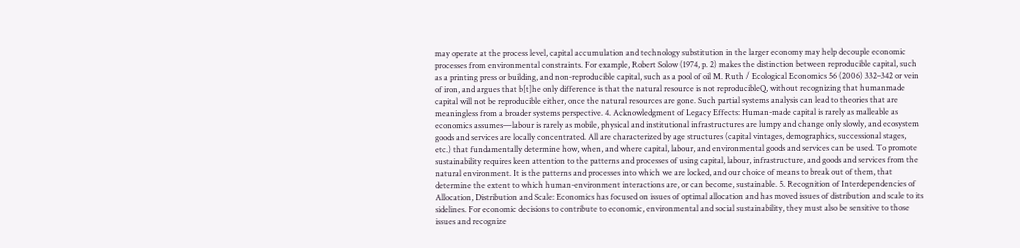may operate at the process level, capital accumulation and technology substitution in the larger economy may help decouple economic processes from environmental constraints. For example, Robert Solow (1974, p. 2) makes the distinction between reproducible capital, such as a printing press or building, and non-reproducible capital, such as a pool of oil M. Ruth / Ecological Economics 56 (2006) 332–342 or vein of iron, and argues that b[t]he only difference is that the natural resource is not reproducibleQ, without recognizing that humanmade capital will not be reproducible either, once the natural resources are gone. Such partial systems analysis can lead to theories that are meaningless from a broader systems perspective. 4. Acknowledgment of Legacy Effects: Human-made capital is rarely as malleable as economics assumes—labour is rarely as mobile, physical and institutional infrastructures are lumpy and change only slowly, and ecosystem goods and services are locally concentrated. All are characterized by age structures (capital vintages, demographics, successional stages, etc.) that fundamentally determine how, when, and where capital, labour, and environmental goods and services can be used. To promote sustainability requires keen attention to the patterns and processes of using capital, labour, infrastructure, and goods and services from the natural environment. It is the patterns and processes into which we are locked, and our choice of means to break out of them, that determine the extent to which human-environment interactions are, or can become, sustainable. 5. Recognition of Interdependencies of Allocation, Distribution and Scale: Economics has focused on issues of optimal allocation and has moved issues of distribution and scale to its sidelines. For economic decisions to contribute to economic, environmental and social sustainability, they must also be sensitive to those issues and recognize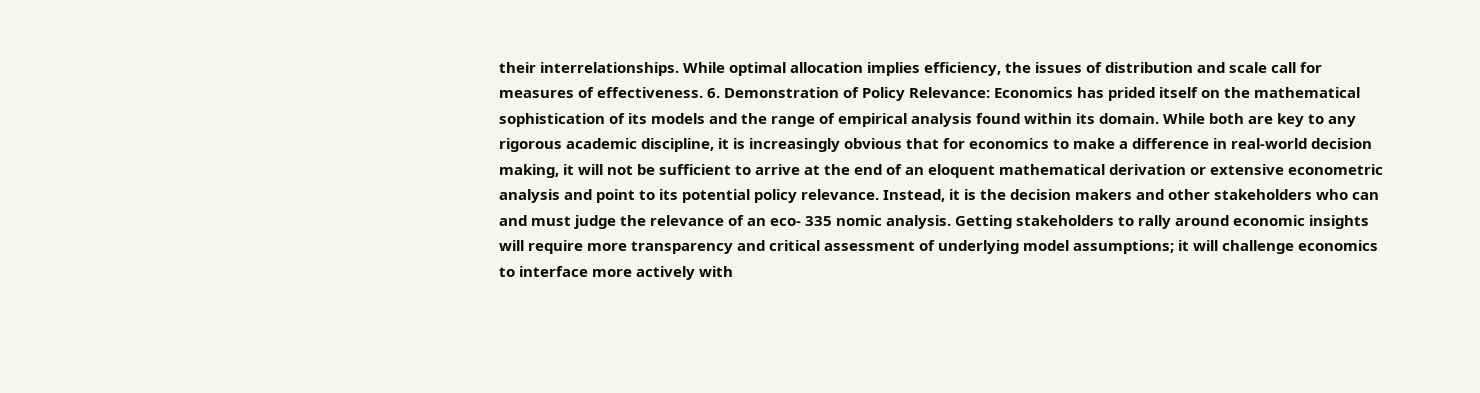their interrelationships. While optimal allocation implies efficiency, the issues of distribution and scale call for measures of effectiveness. 6. Demonstration of Policy Relevance: Economics has prided itself on the mathematical sophistication of its models and the range of empirical analysis found within its domain. While both are key to any rigorous academic discipline, it is increasingly obvious that for economics to make a difference in real-world decision making, it will not be sufficient to arrive at the end of an eloquent mathematical derivation or extensive econometric analysis and point to its potential policy relevance. Instead, it is the decision makers and other stakeholders who can and must judge the relevance of an eco- 335 nomic analysis. Getting stakeholders to rally around economic insights will require more transparency and critical assessment of underlying model assumptions; it will challenge economics to interface more actively with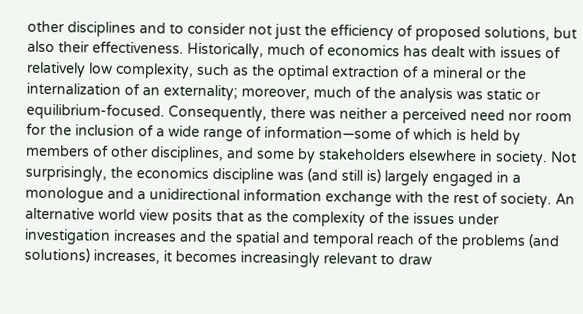other disciplines and to consider not just the efficiency of proposed solutions, but also their effectiveness. Historically, much of economics has dealt with issues of relatively low complexity, such as the optimal extraction of a mineral or the internalization of an externality; moreover, much of the analysis was static or equilibrium-focused. Consequently, there was neither a perceived need nor room for the inclusion of a wide range of information—some of which is held by members of other disciplines, and some by stakeholders elsewhere in society. Not surprisingly, the economics discipline was (and still is) largely engaged in a monologue and a unidirectional information exchange with the rest of society. An alternative world view posits that as the complexity of the issues under investigation increases and the spatial and temporal reach of the problems (and solutions) increases, it becomes increasingly relevant to draw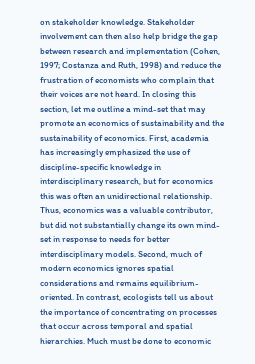on stakeholder knowledge. Stakeholder involvement can then also help bridge the gap between research and implementation (Cohen, 1997; Costanza and Ruth, 1998) and reduce the frustration of economists who complain that their voices are not heard. In closing this section, let me outline a mind-set that may promote an economics of sustainability and the sustainability of economics. First, academia has increasingly emphasized the use of discipline-specific knowledge in interdisciplinary research, but for economics this was often an unidirectional relationship. Thus, economics was a valuable contributor, but did not substantially change its own mind-set in response to needs for better interdisciplinary models. Second, much of modern economics ignores spatial considerations and remains equilibrium-oriented. In contrast, ecologists tell us about the importance of concentrating on processes that occur across temporal and spatial hierarchies. Much must be done to economic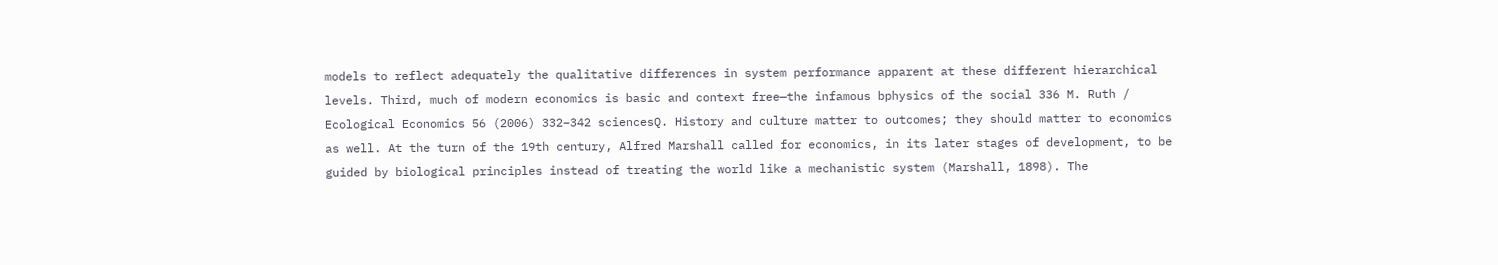models to reflect adequately the qualitative differences in system performance apparent at these different hierarchical levels. Third, much of modern economics is basic and context free—the infamous bphysics of the social 336 M. Ruth / Ecological Economics 56 (2006) 332–342 sciencesQ. History and culture matter to outcomes; they should matter to economics as well. At the turn of the 19th century, Alfred Marshall called for economics, in its later stages of development, to be guided by biological principles instead of treating the world like a mechanistic system (Marshall, 1898). The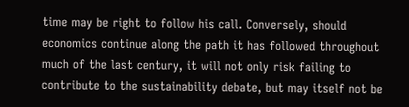time may be right to follow his call. Conversely, should economics continue along the path it has followed throughout much of the last century, it will not only risk failing to contribute to the sustainability debate, but may itself not be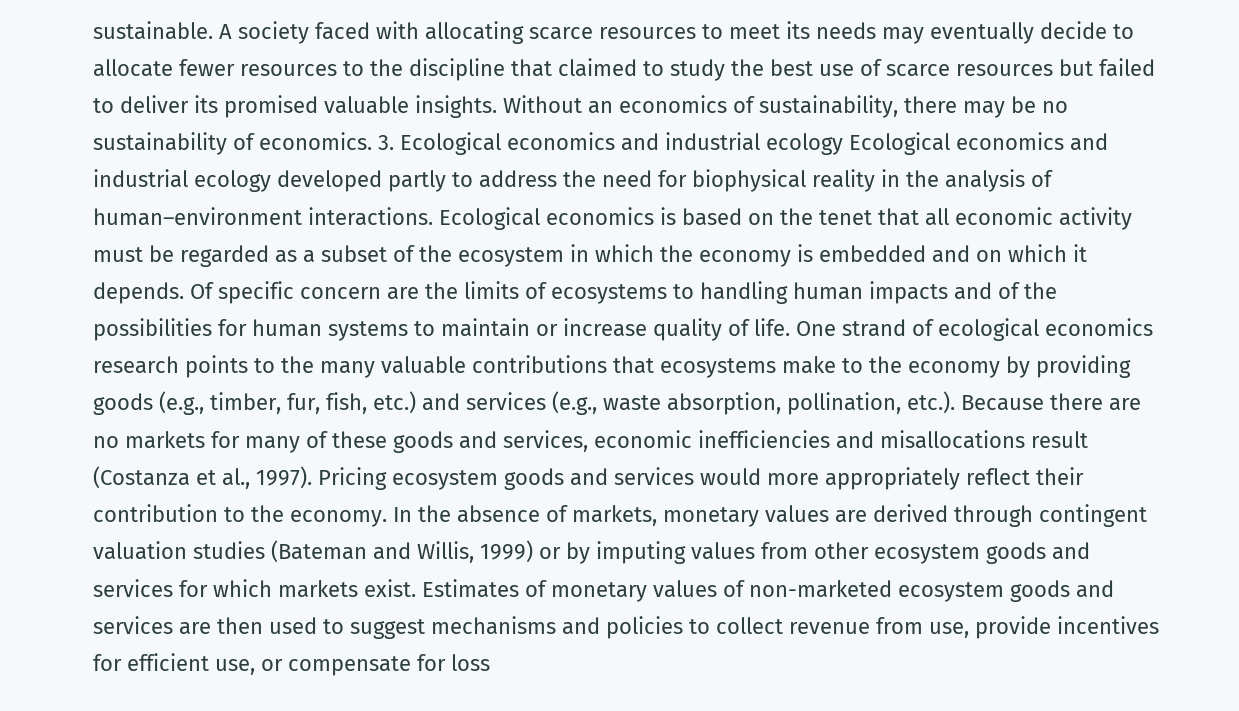sustainable. A society faced with allocating scarce resources to meet its needs may eventually decide to allocate fewer resources to the discipline that claimed to study the best use of scarce resources but failed to deliver its promised valuable insights. Without an economics of sustainability, there may be no sustainability of economics. 3. Ecological economics and industrial ecology Ecological economics and industrial ecology developed partly to address the need for biophysical reality in the analysis of human–environment interactions. Ecological economics is based on the tenet that all economic activity must be regarded as a subset of the ecosystem in which the economy is embedded and on which it depends. Of specific concern are the limits of ecosystems to handling human impacts and of the possibilities for human systems to maintain or increase quality of life. One strand of ecological economics research points to the many valuable contributions that ecosystems make to the economy by providing goods (e.g., timber, fur, fish, etc.) and services (e.g., waste absorption, pollination, etc.). Because there are no markets for many of these goods and services, economic inefficiencies and misallocations result (Costanza et al., 1997). Pricing ecosystem goods and services would more appropriately reflect their contribution to the economy. In the absence of markets, monetary values are derived through contingent valuation studies (Bateman and Willis, 1999) or by imputing values from other ecosystem goods and services for which markets exist. Estimates of monetary values of non-marketed ecosystem goods and services are then used to suggest mechanisms and policies to collect revenue from use, provide incentives for efficient use, or compensate for loss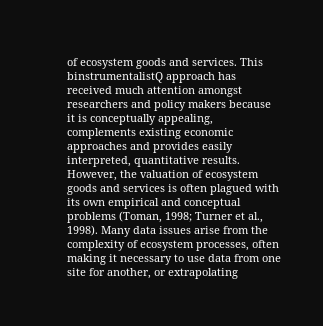of ecosystem goods and services. This binstrumentalistQ approach has received much attention amongst researchers and policy makers because it is conceptually appealing, complements existing economic approaches and provides easily interpreted, quantitative results. However, the valuation of ecosystem goods and services is often plagued with its own empirical and conceptual problems (Toman, 1998; Turner et al., 1998). Many data issues arise from the complexity of ecosystem processes, often making it necessary to use data from one site for another, or extrapolating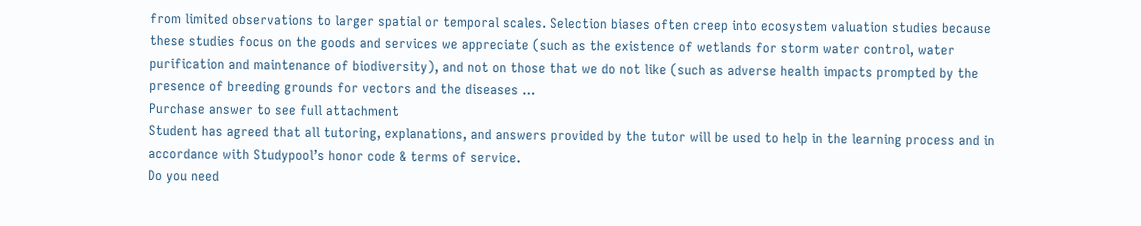from limited observations to larger spatial or temporal scales. Selection biases often creep into ecosystem valuation studies because these studies focus on the goods and services we appreciate (such as the existence of wetlands for storm water control, water purification and maintenance of biodiversity), and not on those that we do not like (such as adverse health impacts prompted by the presence of breeding grounds for vectors and the diseases …
Purchase answer to see full attachment
Student has agreed that all tutoring, explanations, and answers provided by the tutor will be used to help in the learning process and in accordance with Studypool’s honor code & terms of service.
Do you need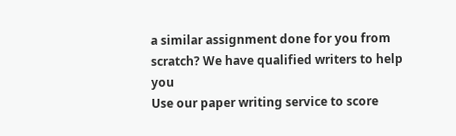a similar assignment done for you from scratch? We have qualified writers to help you
Use our paper writing service to score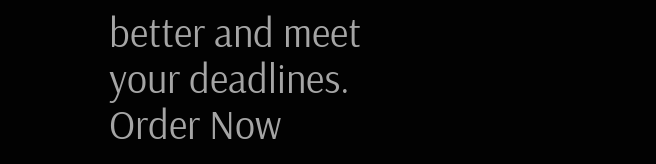better and meet your deadlines.
Order Now